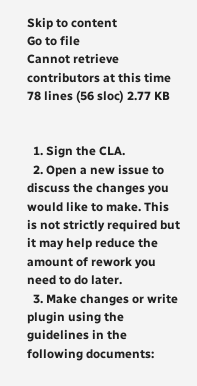Skip to content
Go to file
Cannot retrieve contributors at this time
78 lines (56 sloc) 2.77 KB


  1. Sign the CLA.
  2. Open a new issue to discuss the changes you would like to make. This is not strictly required but it may help reduce the amount of rework you need to do later.
  3. Make changes or write plugin using the guidelines in the following documents: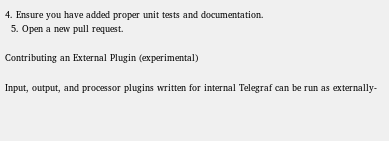4. Ensure you have added proper unit tests and documentation.
  5. Open a new pull request.

Contributing an External Plugin (experimental)

Input, output, and processor plugins written for internal Telegraf can be run as externally-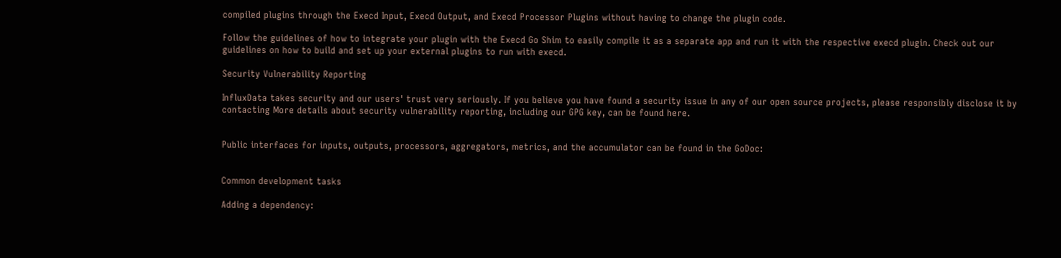compiled plugins through the Execd Input, Execd Output, and Execd Processor Plugins without having to change the plugin code.

Follow the guidelines of how to integrate your plugin with the Execd Go Shim to easily compile it as a separate app and run it with the respective execd plugin. Check out our guidelines on how to build and set up your external plugins to run with execd.

Security Vulnerability Reporting

InfluxData takes security and our users' trust very seriously. If you believe you have found a security issue in any of our open source projects, please responsibly disclose it by contacting More details about security vulnerability reporting, including our GPG key, can be found here.


Public interfaces for inputs, outputs, processors, aggregators, metrics, and the accumulator can be found in the GoDoc:


Common development tasks

Adding a dependency: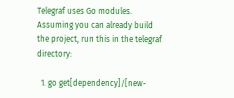Telegraf uses Go modules. Assuming you can already build the project, run this in the telegraf directory:

  1. go get[dependency]/[new-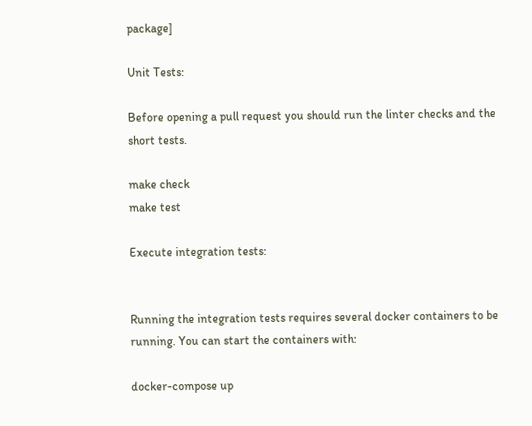package]

Unit Tests:

Before opening a pull request you should run the linter checks and the short tests.

make check
make test

Execute integration tests:


Running the integration tests requires several docker containers to be running. You can start the containers with:

docker-compose up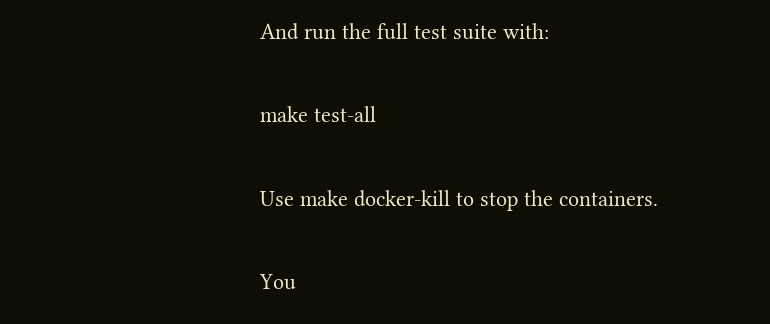And run the full test suite with:

make test-all

Use make docker-kill to stop the containers.

You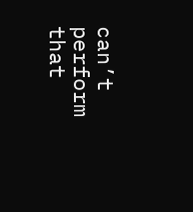can’t perform that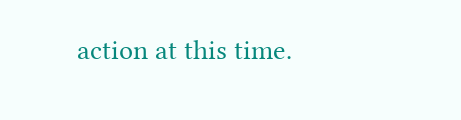action at this time.